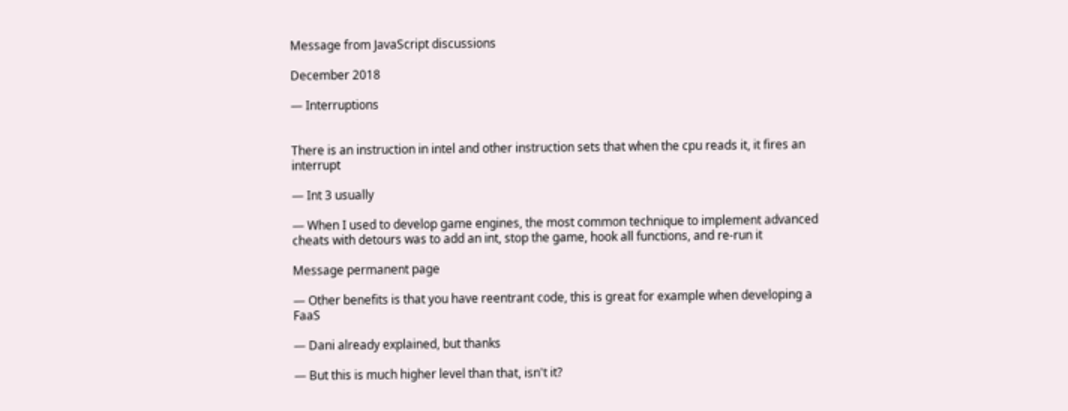Message from JavaScript discussions

December 2018

— Interruptions


There is an instruction in intel and other instruction sets that when the cpu reads it, it fires an interrupt

— Int 3 usually

— When I used to develop game engines, the most common technique to implement advanced cheats with detours was to add an int, stop the game, hook all functions, and re-run it

Message permanent page

— Other benefits is that you have reentrant code, this is great for example when developing a FaaS

— Dani already explained, but thanks

— But this is much higher level than that, isn't it?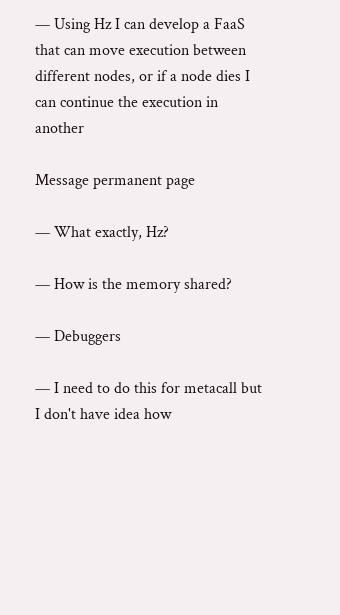— Using Hz I can develop a FaaS that can move execution between different nodes, or if a node dies I can continue the execution in another

Message permanent page

— What exactly, Hz?

— How is the memory shared?

— Debuggers

— I need to do this for metacall but I don't have idea how